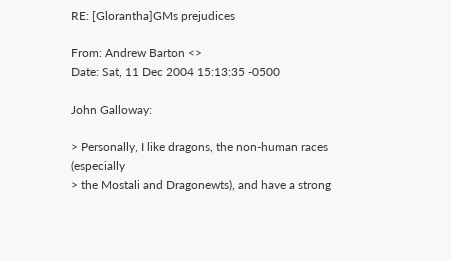RE: [Glorantha]GMs prejudices

From: Andrew Barton <>
Date: Sat, 11 Dec 2004 15:13:35 -0500

John Galloway:

> Personally, I like dragons, the non-human races (especially
> the Mostali and Dragonewts), and have a strong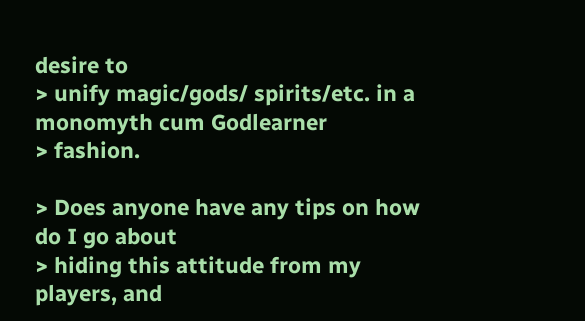desire to
> unify magic/gods/ spirits/etc. in a monomyth cum Godlearner
> fashion.

> Does anyone have any tips on how do I go about
> hiding this attitude from my players, and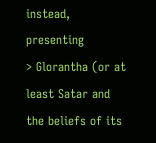instead, presenting
> Glorantha (or at least Satar and the beliefs of its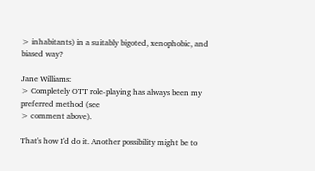> inhabitants) in a suitably bigoted, xenophobic, and biased way?

Jane Williams:
> Completely OTT role-playing has always been my preferred method (see
> comment above).

That's how I'd do it. Another possibility might be to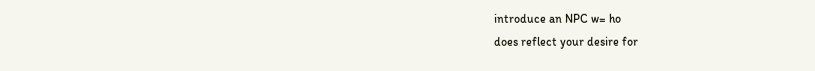introduce an NPC w= ho
does reflect your desire for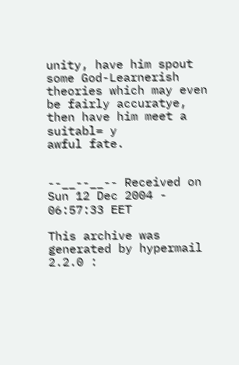unity, have him spout some God-Learnerish theories which may even be fairly accuratye, then have him meet a suitabl= y
awful fate.


--__--__-- Received on Sun 12 Dec 2004 - 06:57:33 EET

This archive was generated by hypermail 2.2.0 :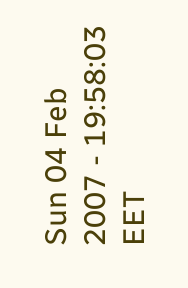Sun 04 Feb 2007 - 19:58:03 EET